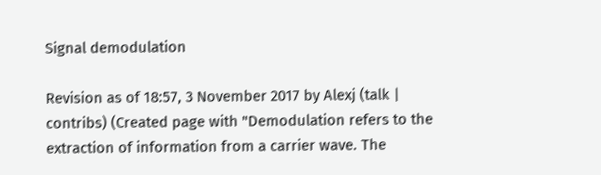Signal demodulation

Revision as of 18:57, 3 November 2017 by Alexj (talk | contribs) (Created page with "Demodulation refers to the extraction of information from a carrier wave. The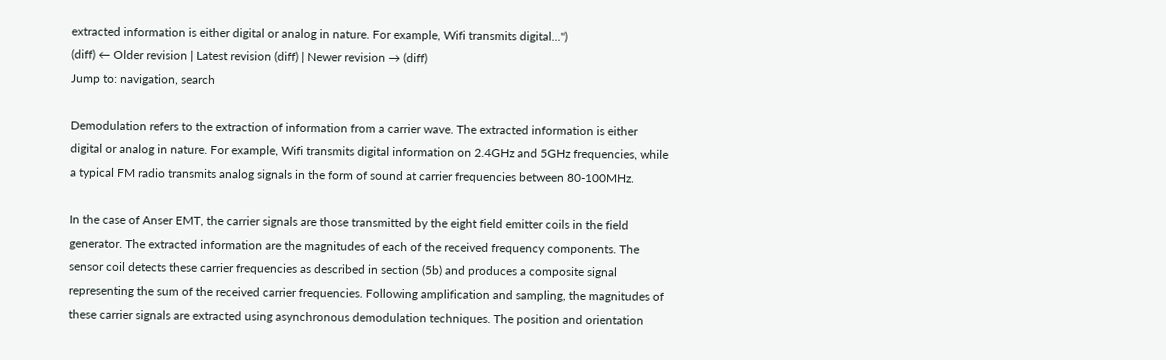extracted information is either digital or analog in nature. For example, Wifi transmits digital...")
(diff) ← Older revision | Latest revision (diff) | Newer revision → (diff)
Jump to: navigation, search

Demodulation refers to the extraction of information from a carrier wave. The extracted information is either digital or analog in nature. For example, Wifi transmits digital information on 2.4GHz and 5GHz frequencies, while a typical FM radio transmits analog signals in the form of sound at carrier frequencies between 80-100MHz.

In the case of Anser EMT, the carrier signals are those transmitted by the eight field emitter coils in the field generator. The extracted information are the magnitudes of each of the received frequency components. The sensor coil detects these carrier frequencies as described in section (5b) and produces a composite signal representing the sum of the received carrier frequencies. Following amplification and sampling, the magnitudes of these carrier signals are extracted using asynchronous demodulation techniques. The position and orientation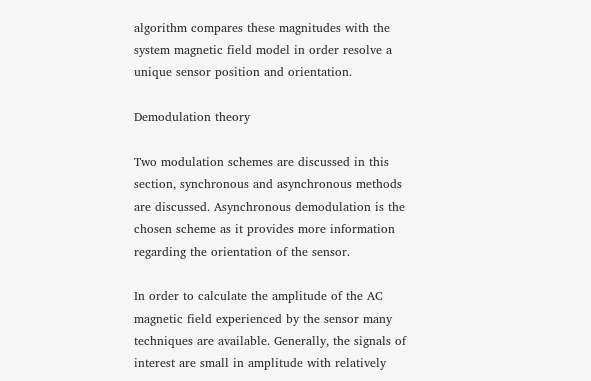algorithm compares these magnitudes with the system magnetic field model in order resolve a unique sensor position and orientation.

Demodulation theory

Two modulation schemes are discussed in this section, synchronous and asynchronous methods are discussed. Asynchronous demodulation is the chosen scheme as it provides more information regarding the orientation of the sensor.

In order to calculate the amplitude of the AC magnetic field experienced by the sensor many techniques are available. Generally, the signals of interest are small in amplitude with relatively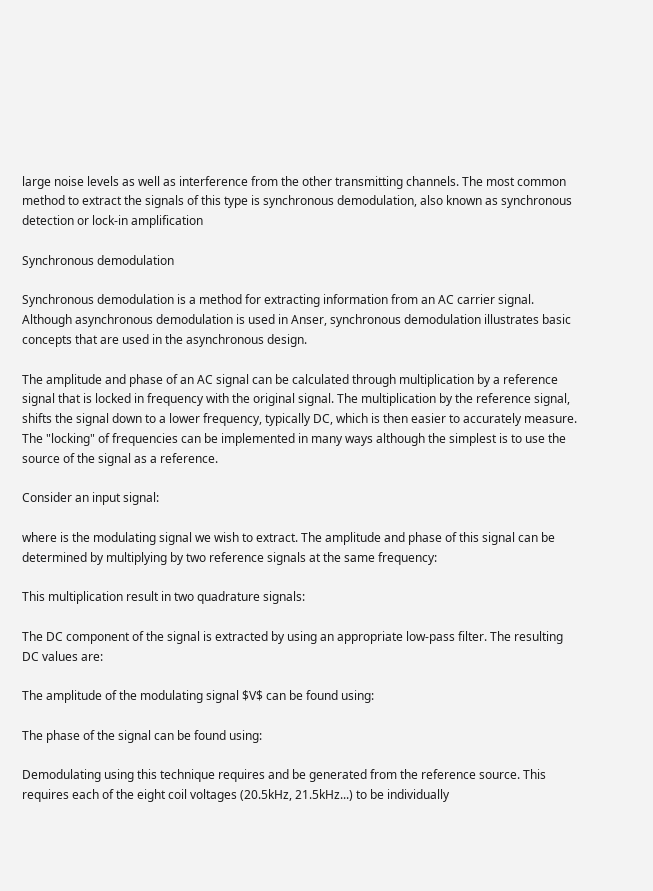large noise levels as well as interference from the other transmitting channels. The most common method to extract the signals of this type is synchronous demodulation, also known as synchronous detection or lock-in amplification

Synchronous demodulation

Synchronous demodulation is a method for extracting information from an AC carrier signal. Although asynchronous demodulation is used in Anser, synchronous demodulation illustrates basic concepts that are used in the asynchronous design.

The amplitude and phase of an AC signal can be calculated through multiplication by a reference signal that is locked in frequency with the original signal. The multiplication by the reference signal, shifts the signal down to a lower frequency, typically DC, which is then easier to accurately measure. The "locking" of frequencies can be implemented in many ways although the simplest is to use the source of the signal as a reference.

Consider an input signal:

where is the modulating signal we wish to extract. The amplitude and phase of this signal can be determined by multiplying by two reference signals at the same frequency:

This multiplication result in two quadrature signals:

The DC component of the signal is extracted by using an appropriate low-pass filter. The resulting DC values are:

The amplitude of the modulating signal $V$ can be found using:

The phase of the signal can be found using:

Demodulating using this technique requires and be generated from the reference source. This requires each of the eight coil voltages (20.5kHz, 21.5kHz...) to be individually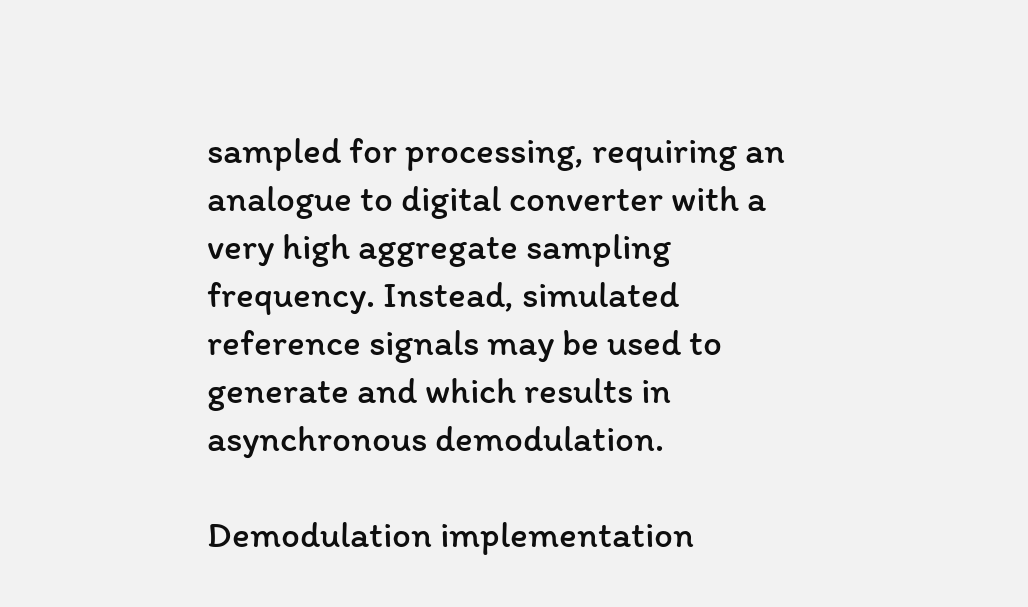sampled for processing, requiring an analogue to digital converter with a very high aggregate sampling frequency. Instead, simulated reference signals may be used to generate and which results in asynchronous demodulation.

Demodulation implementation